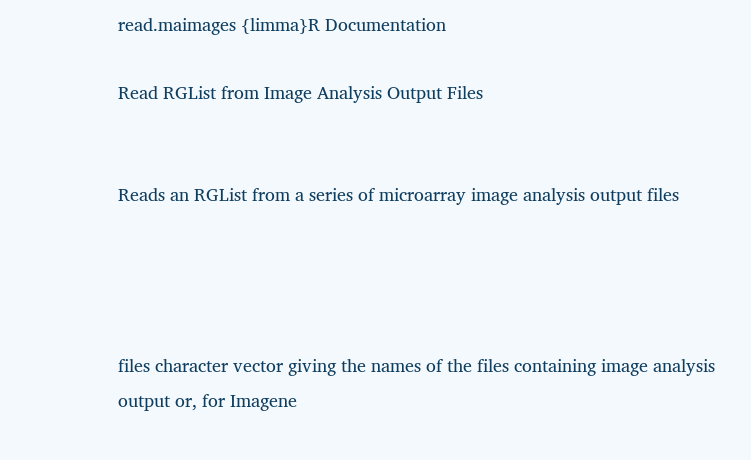read.maimages {limma}R Documentation

Read RGList from Image Analysis Output Files


Reads an RGList from a series of microarray image analysis output files




files character vector giving the names of the files containing image analysis output or, for Imagene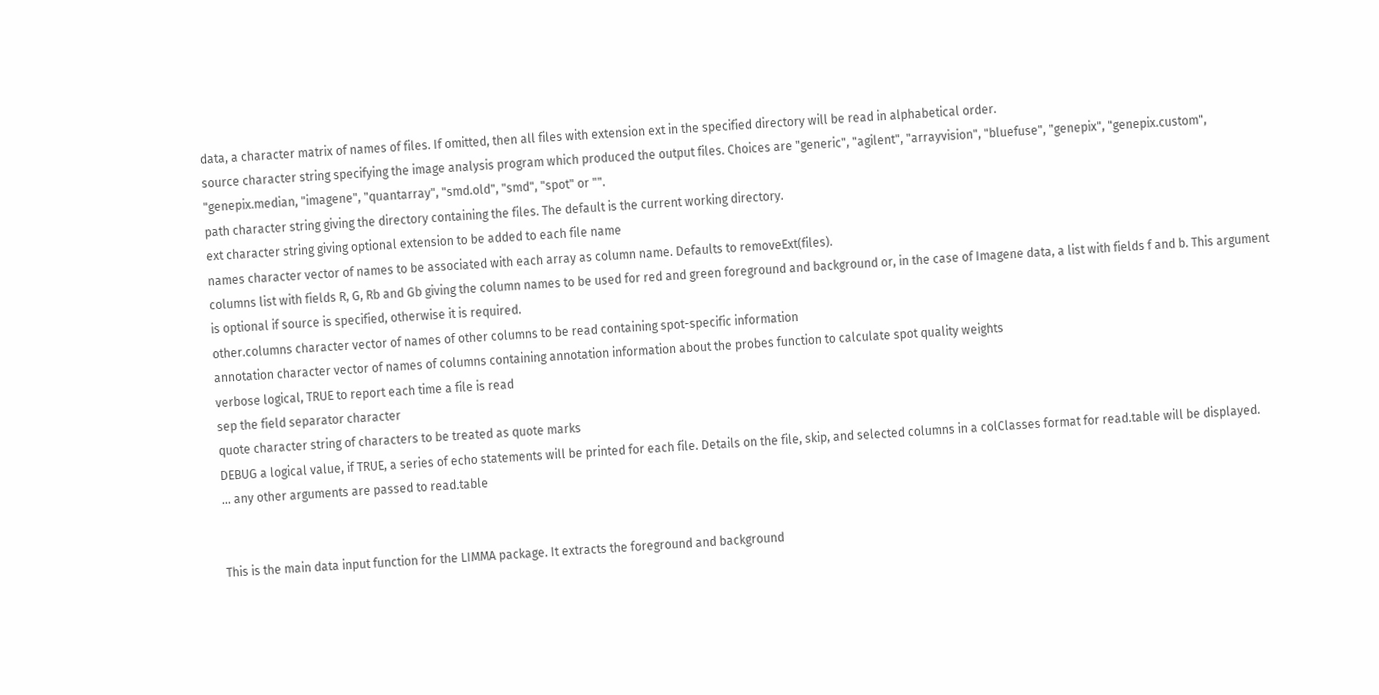data, a character matrix of names of files. If omitted, then all files with extension ext in the specified directory will be read in alphabetical order.
source character string specifying the image analysis program which produced the output files. Choices are "generic", "agilent", "arrayvision", "bluefuse", "genepix", "genepix.custom", "genepix.median, "imagene", "quantarray", "smd.old", "smd", "spot" or "".
path character string giving the directory containing the files. The default is the current working directory.
ext character string giving optional extension to be added to each file name
names character vector of names to be associated with each array as column name. Defaults to removeExt(files).
columns list with fields R, G, Rb and Gb giving the column names to be used for red and green foreground and background or, in the case of Imagene data, a list with fields f and b. This argument is optional if source is specified, otherwise it is required.
other.columns character vector of names of other columns to be read containing spot-specific information
annotation character vector of names of columns containing annotation information about the probes function to calculate spot quality weights
verbose logical, TRUE to report each time a file is read
sep the field separator character
quote character string of characters to be treated as quote marks
DEBUG a logical value, if TRUE, a series of echo statements will be printed for each file. Details on the file, skip, and selected columns in a colClasses format for read.table will be displayed.
... any other arguments are passed to read.table


This is the main data input function for the LIMMA package. It extracts the foreground and background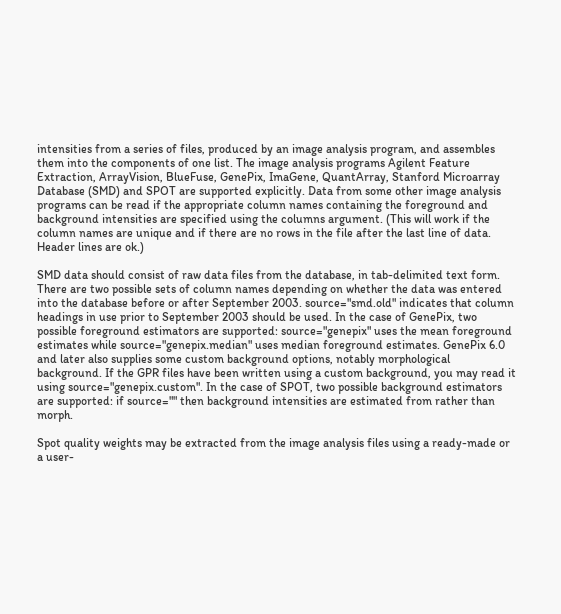intensities from a series of files, produced by an image analysis program, and assembles them into the components of one list. The image analysis programs Agilent Feature Extraction, ArrayVision, BlueFuse, GenePix, ImaGene, QuantArray, Stanford Microarray Database (SMD) and SPOT are supported explicitly. Data from some other image analysis programs can be read if the appropriate column names containing the foreground and background intensities are specified using the columns argument. (This will work if the column names are unique and if there are no rows in the file after the last line of data. Header lines are ok.)

SMD data should consist of raw data files from the database, in tab-delimited text form. There are two possible sets of column names depending on whether the data was entered into the database before or after September 2003. source="smd.old" indicates that column headings in use prior to September 2003 should be used. In the case of GenePix, two possible foreground estimators are supported: source="genepix" uses the mean foreground estimates while source="genepix.median" uses median foreground estimates. GenePix 6.0 and later also supplies some custom background options, notably morphological background. If the GPR files have been written using a custom background, you may read it using source="genepix.custom". In the case of SPOT, two possible background estimators are supported: if source="" then background intensities are estimated from rather than morph.

Spot quality weights may be extracted from the image analysis files using a ready-made or a user-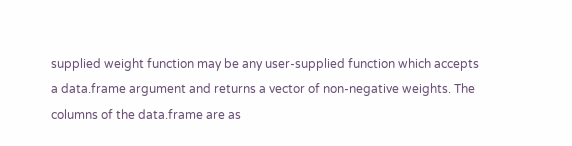supplied weight function may be any user-supplied function which accepts a data.frame argument and returns a vector of non-negative weights. The columns of the data.frame are as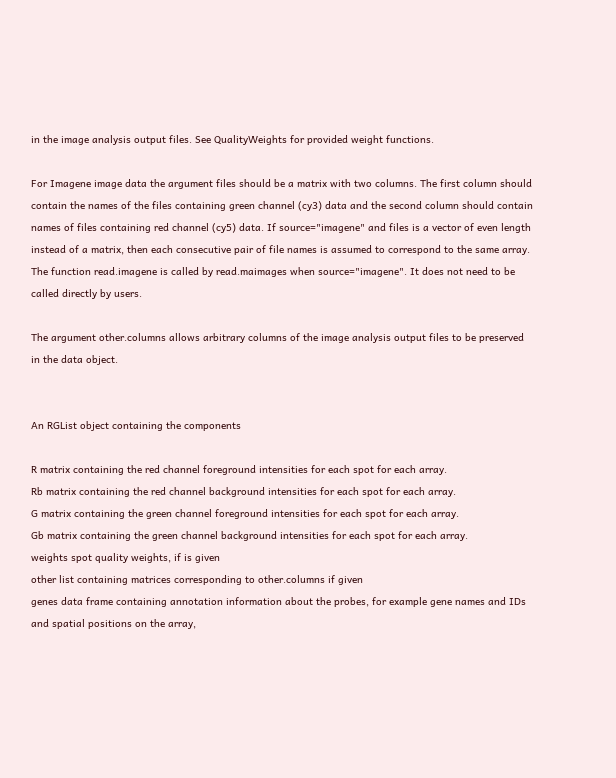in the image analysis output files. See QualityWeights for provided weight functions.

For Imagene image data the argument files should be a matrix with two columns. The first column should contain the names of the files containing green channel (cy3) data and the second column should contain names of files containing red channel (cy5) data. If source="imagene" and files is a vector of even length instead of a matrix, then each consecutive pair of file names is assumed to correspond to the same array. The function read.imagene is called by read.maimages when source="imagene". It does not need to be called directly by users.

The argument other.columns allows arbitrary columns of the image analysis output files to be preserved in the data object.


An RGList object containing the components

R matrix containing the red channel foreground intensities for each spot for each array.
Rb matrix containing the red channel background intensities for each spot for each array.
G matrix containing the green channel foreground intensities for each spot for each array.
Gb matrix containing the green channel background intensities for each spot for each array.
weights spot quality weights, if is given
other list containing matrices corresponding to other.columns if given
genes data frame containing annotation information about the probes, for example gene names and IDs and spatial positions on the array,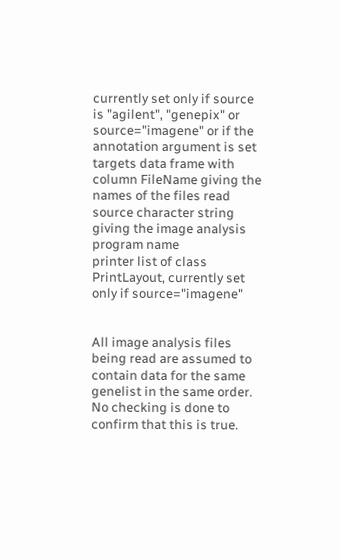currently set only if source is "agilent", "genepix" or source="imagene" or if the annotation argument is set
targets data frame with column FileName giving the names of the files read
source character string giving the image analysis program name
printer list of class PrintLayout, currently set only if source="imagene"


All image analysis files being read are assumed to contain data for the same genelist in the same order. No checking is done to confirm that this is true.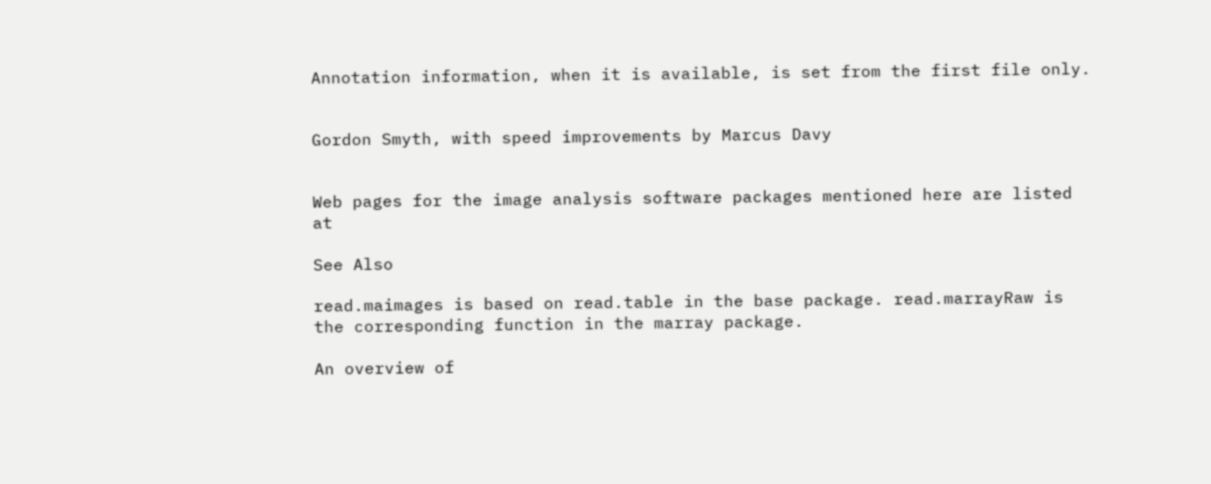Annotation information, when it is available, is set from the first file only.


Gordon Smyth, with speed improvements by Marcus Davy


Web pages for the image analysis software packages mentioned here are listed at

See Also

read.maimages is based on read.table in the base package. read.marrayRaw is the corresponding function in the marray package.

An overview of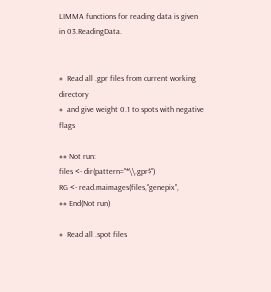LIMMA functions for reading data is given in 03.ReadingData.


#  Read all .gpr files from current working directory
#  and give weight 0.1 to spots with negative flags

## Not run:
files <- dir(pattern="*\\.gpr$")
RG <- read.maimages(files,"genepix",
## End(Not run)

#  Read all .spot files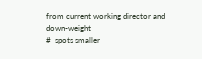from current working director and down-weight
#  spots smaller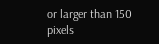or larger than 150 pixels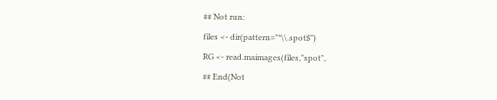## Not run:
files <- dir(pattern="*\\.spot$")
RG <- read.maimages(files,"spot",
## End(Not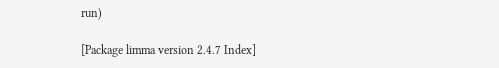run)

[Package limma version 2.4.7 Index]